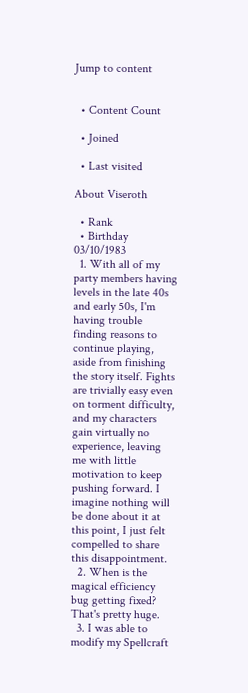Jump to content


  • Content Count

  • Joined

  • Last visited

About Viseroth

  • Rank
  • Birthday 03/10/1983
  1. With all of my party members having levels in the late 40s and early 50s, I'm having trouble finding reasons to continue playing, aside from finishing the story itself. Fights are trivially easy even on torment difficulty, and my characters gain virtually no experience, leaving me with little motivation to keep pushing forward. I imagine nothing will be done about it at this point, I just felt compelled to share this disappointment.
  2. When is the magical efficiency bug getting fixed? That's pretty huge.
  3. I was able to modify my Spellcraft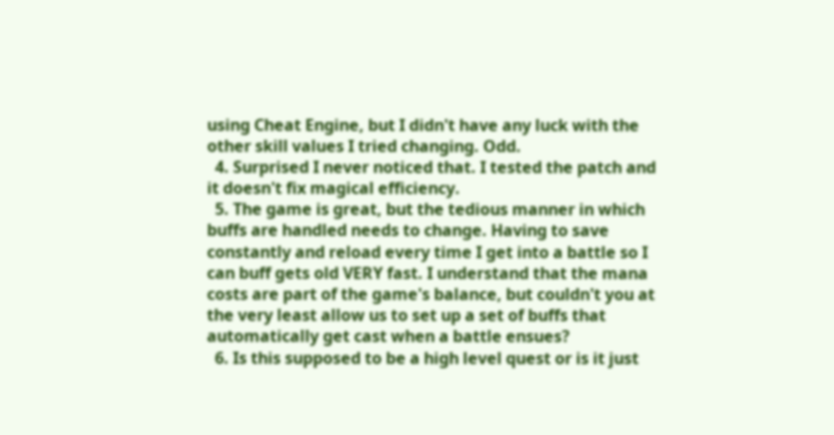using Cheat Engine, but I didn't have any luck with the other skill values I tried changing. Odd.
  4. Surprised I never noticed that. I tested the patch and it doesn't fix magical efficiency.
  5. The game is great, but the tedious manner in which buffs are handled needs to change. Having to save constantly and reload every time I get into a battle so I can buff gets old VERY fast. I understand that the mana costs are part of the game's balance, but couldn't you at the very least allow us to set up a set of buffs that automatically get cast when a battle ensues?
  6. Is this supposed to be a high level quest or is it just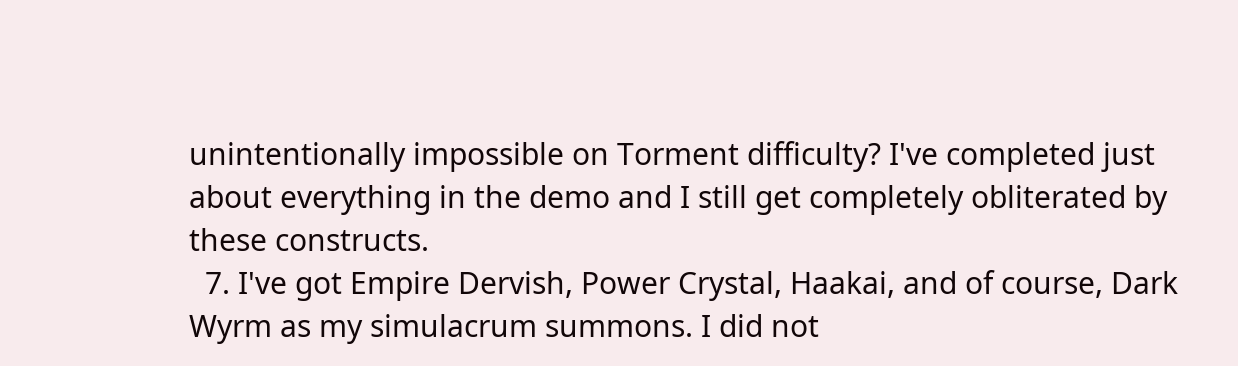unintentionally impossible on Torment difficulty? I've completed just about everything in the demo and I still get completely obliterated by these constructs.
  7. I've got Empire Dervish, Power Crystal, Haakai, and of course, Dark Wyrm as my simulacrum summons. I did not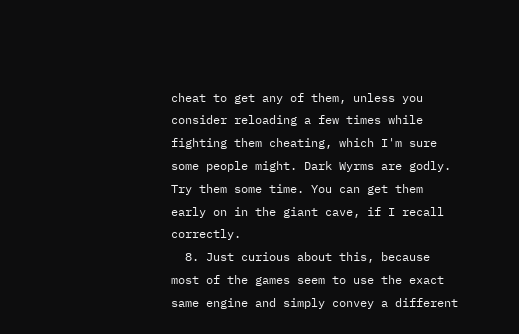cheat to get any of them, unless you consider reloading a few times while fighting them cheating, which I'm sure some people might. Dark Wyrms are godly. Try them some time. You can get them early on in the giant cave, if I recall correctly.
  8. Just curious about this, because most of the games seem to use the exact same engine and simply convey a different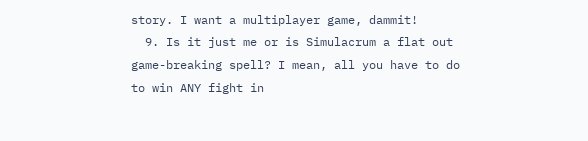story. I want a multiplayer game, dammit!
  9. Is it just me or is Simulacrum a flat out game-breaking spell? I mean, all you have to do to win ANY fight in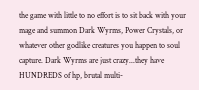the game with little to no effort is to sit back with your mage and summon Dark Wyrms, Power Crystals, or whatever other godlike creatures you happen to soul capture. Dark Wyrms are just crazy...they have HUNDREDS of hp, brutal multi-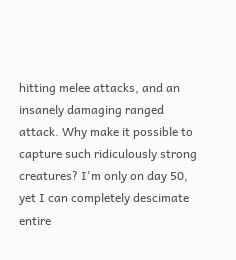hitting melee attacks, and an insanely damaging ranged attack. Why make it possible to capture such ridiculously strong creatures? I'm only on day 50, yet I can completely descimate entire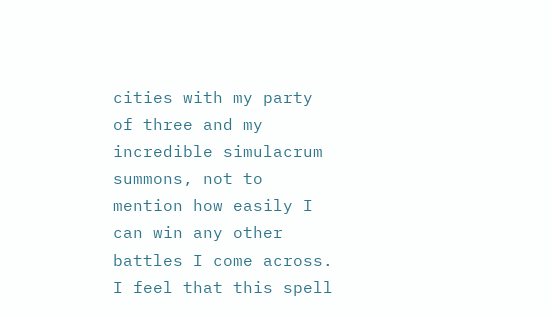cities with my party of three and my incredible simulacrum summons, not to mention how easily I can win any other battles I come across. I feel that this spell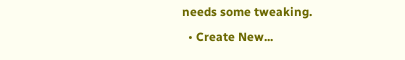needs some tweaking.
  • Create New...